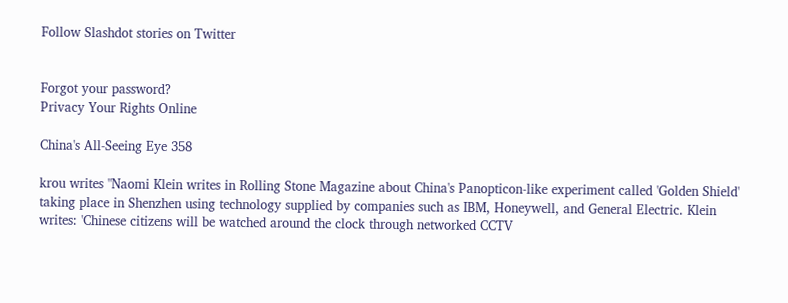Follow Slashdot stories on Twitter


Forgot your password?
Privacy Your Rights Online

China's All-Seeing Eye 358

krou writes "Naomi Klein writes in Rolling Stone Magazine about China's Panopticon-like experiment called 'Golden Shield' taking place in Shenzhen using technology supplied by companies such as IBM, Honeywell, and General Electric. Klein writes: 'Chinese citizens will be watched around the clock through networked CCTV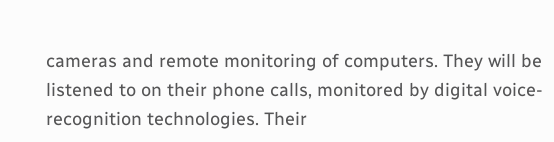cameras and remote monitoring of computers. They will be listened to on their phone calls, monitored by digital voice-recognition technologies. Their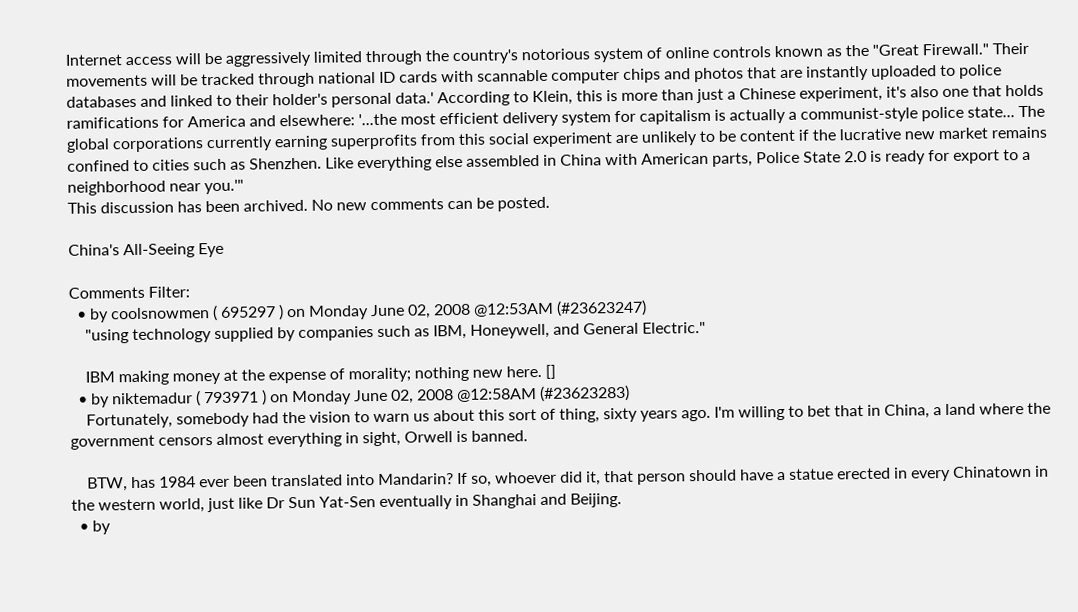Internet access will be aggressively limited through the country's notorious system of online controls known as the "Great Firewall." Their movements will be tracked through national ID cards with scannable computer chips and photos that are instantly uploaded to police databases and linked to their holder's personal data.' According to Klein, this is more than just a Chinese experiment, it's also one that holds ramifications for America and elsewhere: '...the most efficient delivery system for capitalism is actually a communist-style police state... The global corporations currently earning superprofits from this social experiment are unlikely to be content if the lucrative new market remains confined to cities such as Shenzhen. Like everything else assembled in China with American parts, Police State 2.0 is ready for export to a neighborhood near you.'"
This discussion has been archived. No new comments can be posted.

China's All-Seeing Eye

Comments Filter:
  • by coolsnowmen ( 695297 ) on Monday June 02, 2008 @12:53AM (#23623247)
    "using technology supplied by companies such as IBM, Honeywell, and General Electric."

    IBM making money at the expense of morality; nothing new here. []
  • by niktemadur ( 793971 ) on Monday June 02, 2008 @12:58AM (#23623283)
    Fortunately, somebody had the vision to warn us about this sort of thing, sixty years ago. I'm willing to bet that in China, a land where the government censors almost everything in sight, Orwell is banned.

    BTW, has 1984 ever been translated into Mandarin? If so, whoever did it, that person should have a statue erected in every Chinatown in the western world, just like Dr Sun Yat-Sen eventually in Shanghai and Beijing.
  • by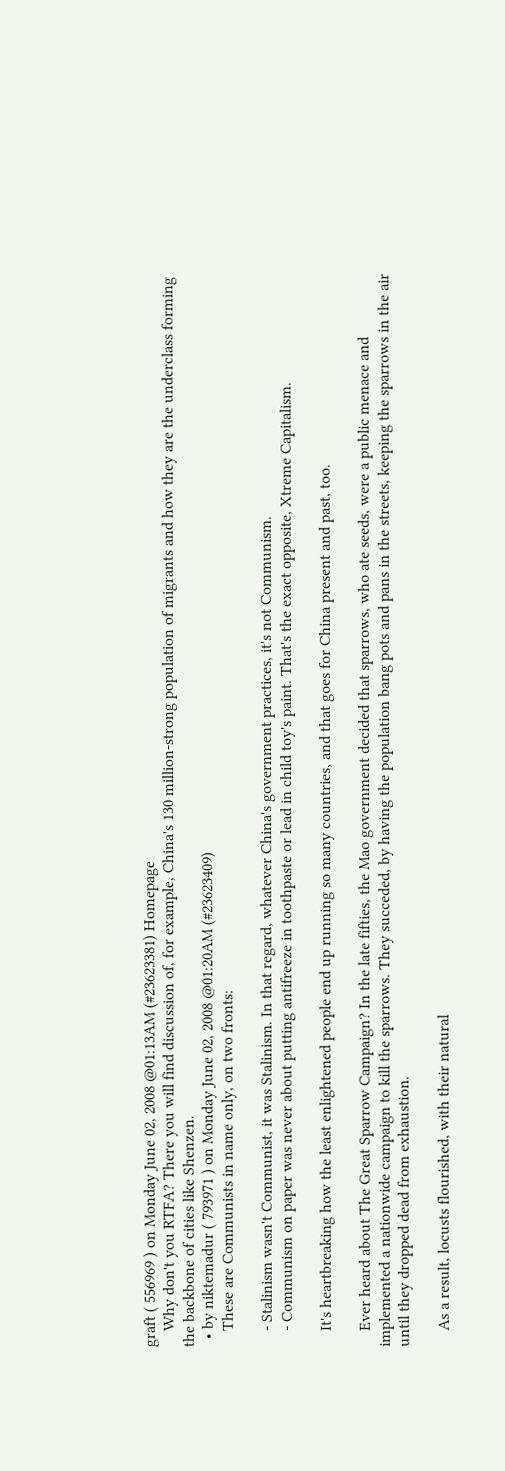graft ( 556969 ) on Monday June 02, 2008 @01:13AM (#23623381) Homepage
    Why don't you RTFA? There you will find discussion of, for example, China's 130 million-strong population of migrants and how they are the underclass forming the backbone of cities like Shenzen.
  • by niktemadur ( 793971 ) on Monday June 02, 2008 @01:20AM (#23623409)
    These are Communists in name only, on two fronts:

    - Stalinism wasn't Communist, it was Stalinism. In that regard, whatever China's government practices, it's not Communism.
    - Communism on paper was never about putting antifreeze in toothpaste or lead in child toy's paint. That's the exact opposite, Xtreme Capitalism.

    It's heartbreaking how the least enlightened people end up running so many countries, and that goes for China present and past, too.

    Ever heard about The Great Sparrow Campaign? In the late fifties, the Mao government decided that sparrows, who ate seeds, were a public menace and implemented a nationwide campaign to kill the sparrows. They succeded, by having the population bang pots and pans in the streets, keeping the sparrows in the air until they dropped dead from exhaustion.

    As a result, locusts flourished, with their natural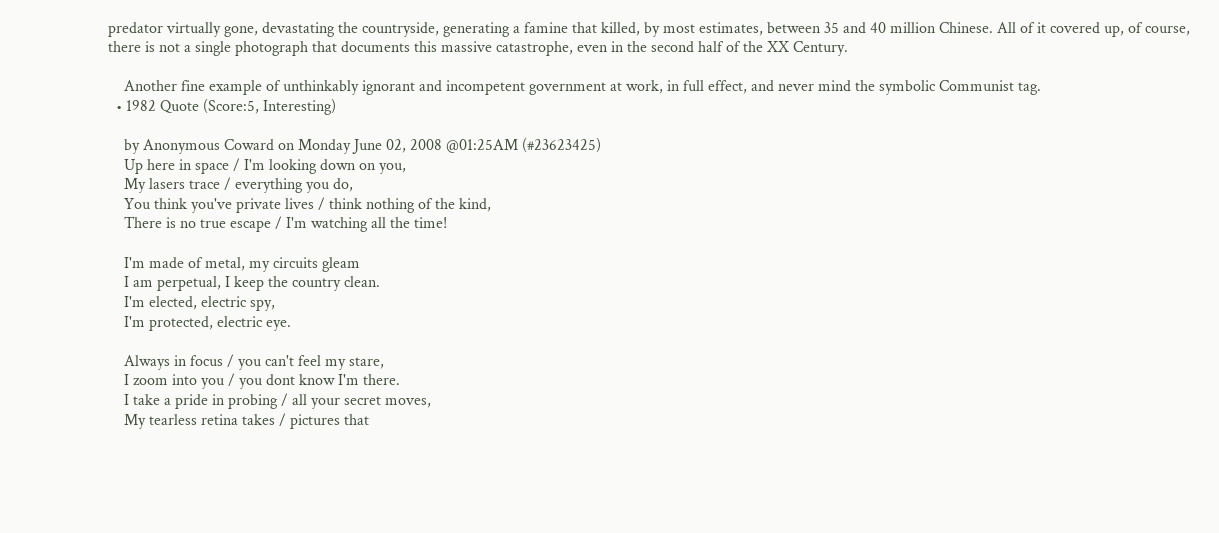predator virtually gone, devastating the countryside, generating a famine that killed, by most estimates, between 35 and 40 million Chinese. All of it covered up, of course, there is not a single photograph that documents this massive catastrophe, even in the second half of the XX Century.

    Another fine example of unthinkably ignorant and incompetent government at work, in full effect, and never mind the symbolic Communist tag.
  • 1982 Quote (Score:5, Interesting)

    by Anonymous Coward on Monday June 02, 2008 @01:25AM (#23623425)
    Up here in space / I'm looking down on you,
    My lasers trace / everything you do,
    You think you've private lives / think nothing of the kind,
    There is no true escape / I'm watching all the time!

    I'm made of metal, my circuits gleam
    I am perpetual, I keep the country clean.
    I'm elected, electric spy,
    I'm protected, electric eye.

    Always in focus / you can't feel my stare,
    I zoom into you / you dont know I'm there.
    I take a pride in probing / all your secret moves,
    My tearless retina takes / pictures that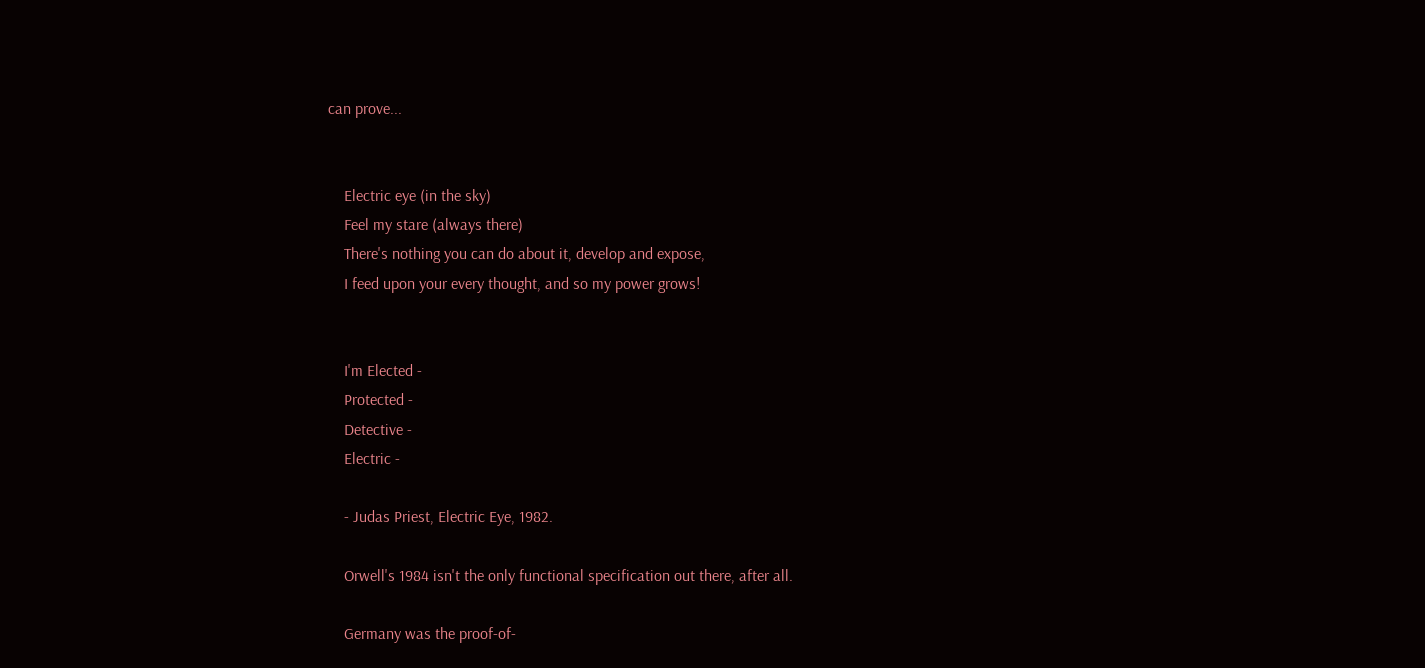can prove...


    Electric eye (in the sky)
    Feel my stare (always there)
    There's nothing you can do about it, develop and expose,
    I feed upon your every thought, and so my power grows!


    I'm Elected -
    Protected -
    Detective -
    Electric -

    - Judas Priest, Electric Eye, 1982.

    Orwell's 1984 isn't the only functional specification out there, after all.

    Germany was the proof-of-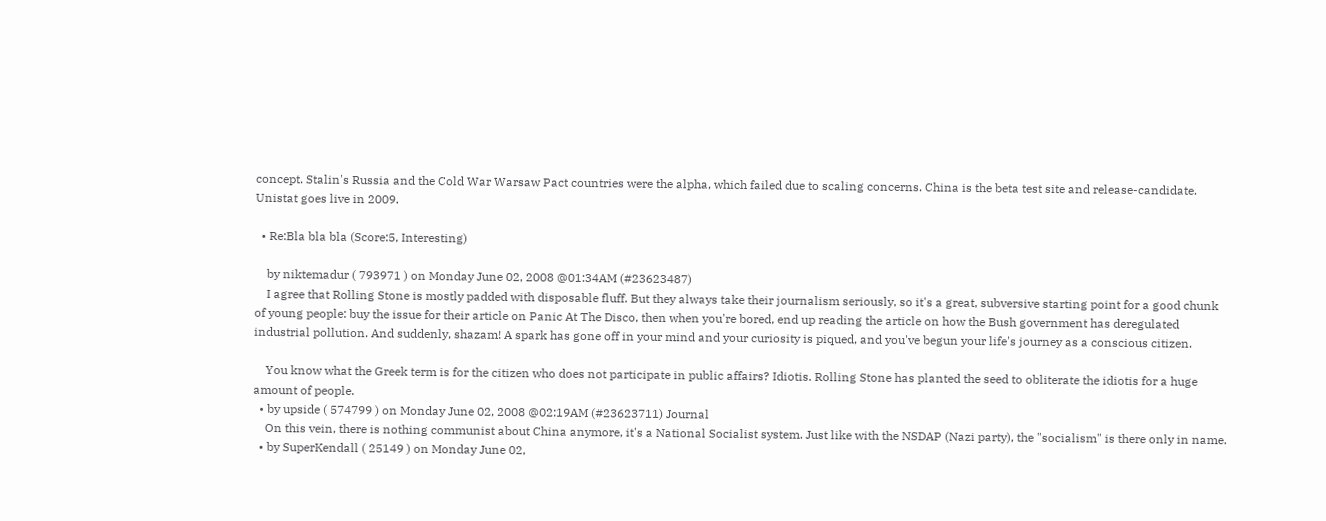concept. Stalin's Russia and the Cold War Warsaw Pact countries were the alpha, which failed due to scaling concerns. China is the beta test site and release-candidate. Unistat goes live in 2009.

  • Re:Bla bla bla (Score:5, Interesting)

    by niktemadur ( 793971 ) on Monday June 02, 2008 @01:34AM (#23623487)
    I agree that Rolling Stone is mostly padded with disposable fluff. But they always take their journalism seriously, so it's a great, subversive starting point for a good chunk of young people: buy the issue for their article on Panic At The Disco, then when you're bored, end up reading the article on how the Bush government has deregulated industrial pollution. And suddenly, shazam! A spark has gone off in your mind and your curiosity is piqued, and you've begun your life's journey as a conscious citizen.

    You know what the Greek term is for the citizen who does not participate in public affairs? Idiotis. Rolling Stone has planted the seed to obliterate the idiotis for a huge amount of people.
  • by upside ( 574799 ) on Monday June 02, 2008 @02:19AM (#23623711) Journal
    On this vein, there is nothing communist about China anymore, it's a National Socialist system. Just like with the NSDAP (Nazi party), the "socialism" is there only in name.
  • by SuperKendall ( 25149 ) on Monday June 02,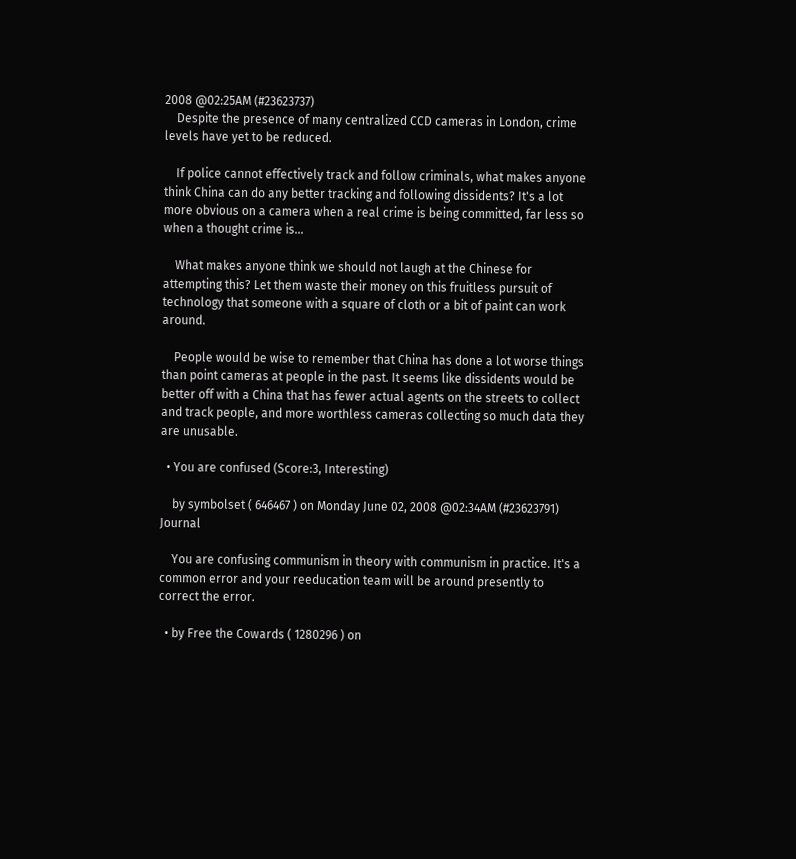2008 @02:25AM (#23623737)
    Despite the presence of many centralized CCD cameras in London, crime levels have yet to be reduced.

    If police cannot effectively track and follow criminals, what makes anyone think China can do any better tracking and following dissidents? It's a lot more obvious on a camera when a real crime is being committed, far less so when a thought crime is...

    What makes anyone think we should not laugh at the Chinese for attempting this? Let them waste their money on this fruitless pursuit of technology that someone with a square of cloth or a bit of paint can work around.

    People would be wise to remember that China has done a lot worse things than point cameras at people in the past. It seems like dissidents would be better off with a China that has fewer actual agents on the streets to collect and track people, and more worthless cameras collecting so much data they are unusable.

  • You are confused (Score:3, Interesting)

    by symbolset ( 646467 ) on Monday June 02, 2008 @02:34AM (#23623791) Journal

    You are confusing communism in theory with communism in practice. It's a common error and your reeducation team will be around presently to correct the error.

  • by Free the Cowards ( 1280296 ) on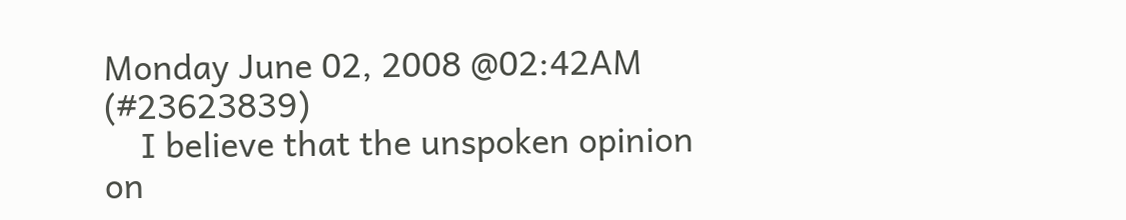Monday June 02, 2008 @02:42AM (#23623839)
    I believe that the unspoken opinion on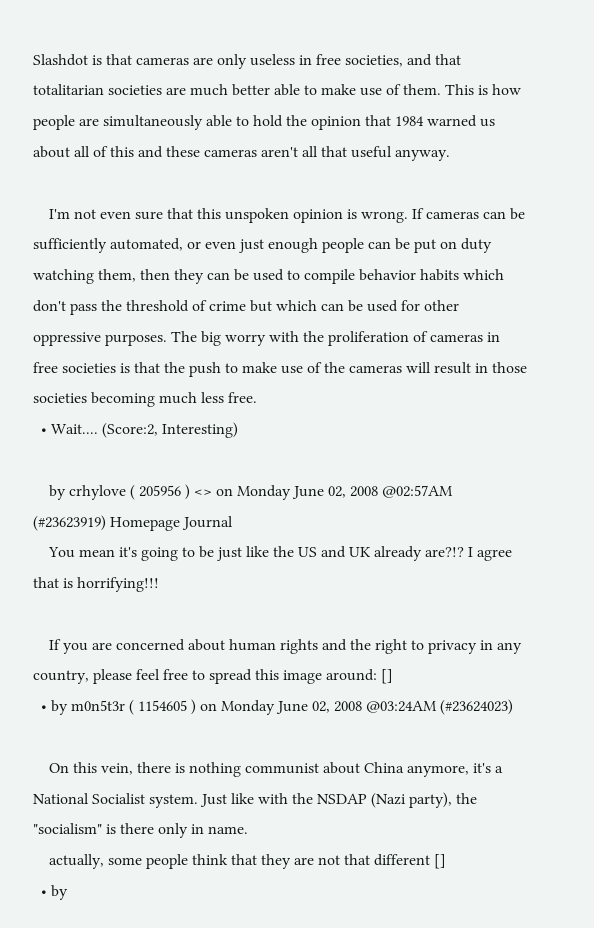Slashdot is that cameras are only useless in free societies, and that totalitarian societies are much better able to make use of them. This is how people are simultaneously able to hold the opinion that 1984 warned us about all of this and these cameras aren't all that useful anyway.

    I'm not even sure that this unspoken opinion is wrong. If cameras can be sufficiently automated, or even just enough people can be put on duty watching them, then they can be used to compile behavior habits which don't pass the threshold of crime but which can be used for other oppressive purposes. The big worry with the proliferation of cameras in free societies is that the push to make use of the cameras will result in those societies becoming much less free.
  • Wait.... (Score:2, Interesting)

    by crhylove ( 205956 ) <> on Monday June 02, 2008 @02:57AM (#23623919) Homepage Journal
    You mean it's going to be just like the US and UK already are?!? I agree that is horrifying!!!

    If you are concerned about human rights and the right to privacy in any country, please feel free to spread this image around: []
  • by m0n5t3r ( 1154605 ) on Monday June 02, 2008 @03:24AM (#23624023)

    On this vein, there is nothing communist about China anymore, it's a National Socialist system. Just like with the NSDAP (Nazi party), the "socialism" is there only in name.
    actually, some people think that they are not that different []
  • by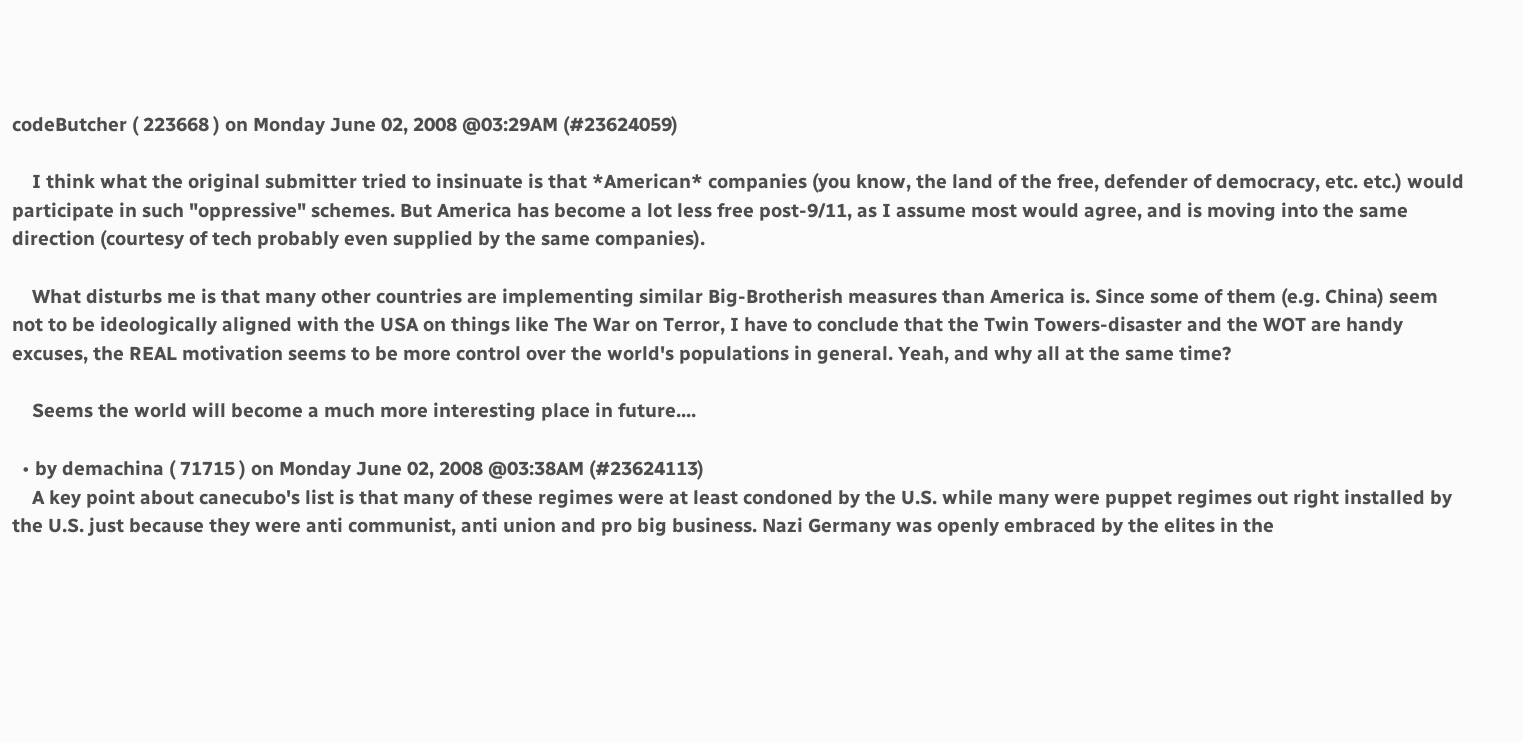codeButcher ( 223668 ) on Monday June 02, 2008 @03:29AM (#23624059)

    I think what the original submitter tried to insinuate is that *American* companies (you know, the land of the free, defender of democracy, etc. etc.) would participate in such "oppressive" schemes. But America has become a lot less free post-9/11, as I assume most would agree, and is moving into the same direction (courtesy of tech probably even supplied by the same companies).

    What disturbs me is that many other countries are implementing similar Big-Brotherish measures than America is. Since some of them (e.g. China) seem not to be ideologically aligned with the USA on things like The War on Terror, I have to conclude that the Twin Towers-disaster and the WOT are handy excuses, the REAL motivation seems to be more control over the world's populations in general. Yeah, and why all at the same time?

    Seems the world will become a much more interesting place in future....

  • by demachina ( 71715 ) on Monday June 02, 2008 @03:38AM (#23624113)
    A key point about canecubo's list is that many of these regimes were at least condoned by the U.S. while many were puppet regimes out right installed by the U.S. just because they were anti communist, anti union and pro big business. Nazi Germany was openly embraced by the elites in the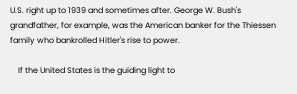U.S. right up to 1939 and sometimes after. George W. Bush's grandfather, for example, was the American banker for the Thiessen family who bankrolled Hitler's rise to power.

    If the United States is the guiding light to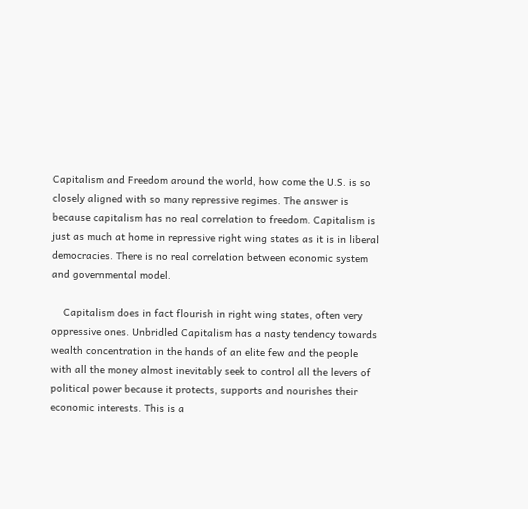Capitalism and Freedom around the world, how come the U.S. is so closely aligned with so many repressive regimes. The answer is because capitalism has no real correlation to freedom. Capitalism is just as much at home in repressive right wing states as it is in liberal democracies. There is no real correlation between economic system and governmental model.

    Capitalism does in fact flourish in right wing states, often very oppressive ones. Unbridled Capitalism has a nasty tendency towards wealth concentration in the hands of an elite few and the people with all the money almost inevitably seek to control all the levers of political power because it protects, supports and nourishes their economic interests. This is a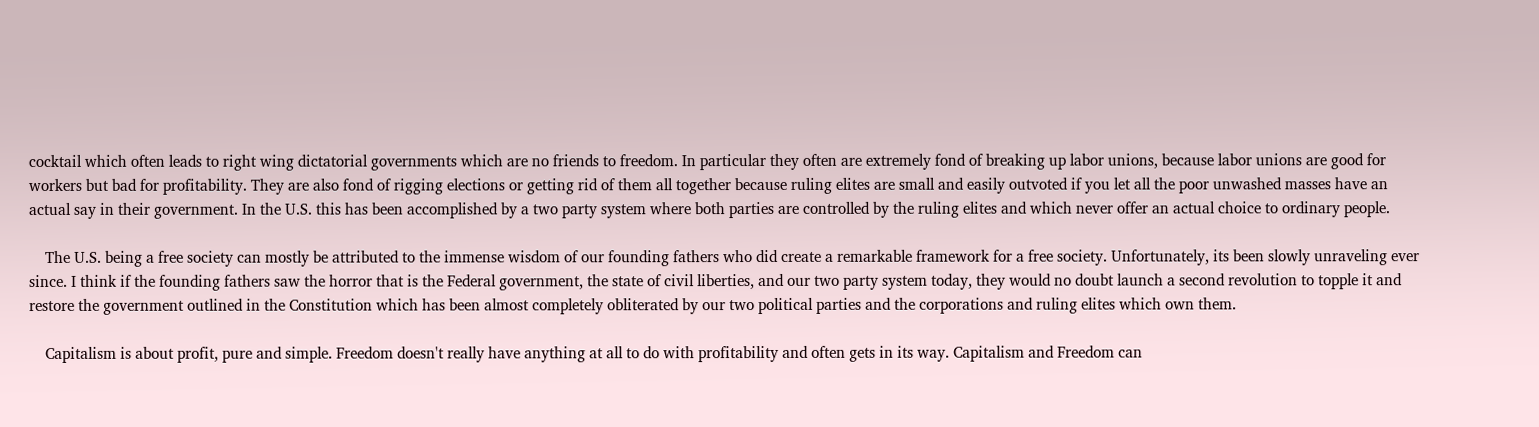cocktail which often leads to right wing dictatorial governments which are no friends to freedom. In particular they often are extremely fond of breaking up labor unions, because labor unions are good for workers but bad for profitability. They are also fond of rigging elections or getting rid of them all together because ruling elites are small and easily outvoted if you let all the poor unwashed masses have an actual say in their government. In the U.S. this has been accomplished by a two party system where both parties are controlled by the ruling elites and which never offer an actual choice to ordinary people.

    The U.S. being a free society can mostly be attributed to the immense wisdom of our founding fathers who did create a remarkable framework for a free society. Unfortunately, its been slowly unraveling ever since. I think if the founding fathers saw the horror that is the Federal government, the state of civil liberties, and our two party system today, they would no doubt launch a second revolution to topple it and restore the government outlined in the Constitution which has been almost completely obliterated by our two political parties and the corporations and ruling elites which own them.

    Capitalism is about profit, pure and simple. Freedom doesn't really have anything at all to do with profitability and often gets in its way. Capitalism and Freedom can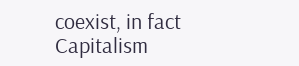coexist, in fact Capitalism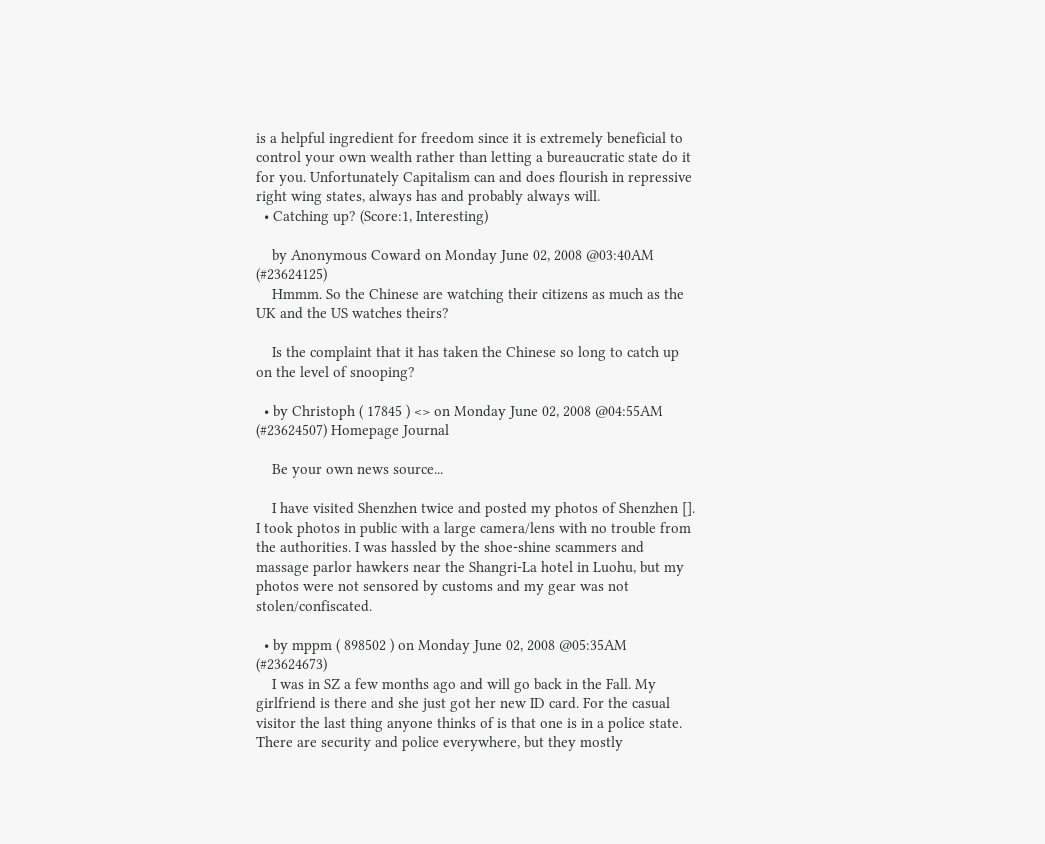is a helpful ingredient for freedom since it is extremely beneficial to control your own wealth rather than letting a bureaucratic state do it for you. Unfortunately Capitalism can and does flourish in repressive right wing states, always has and probably always will.
  • Catching up? (Score:1, Interesting)

    by Anonymous Coward on Monday June 02, 2008 @03:40AM (#23624125)
    Hmmm. So the Chinese are watching their citizens as much as the UK and the US watches theirs?

    Is the complaint that it has taken the Chinese so long to catch up on the level of snooping?

  • by Christoph ( 17845 ) <> on Monday June 02, 2008 @04:55AM (#23624507) Homepage Journal

    Be your own news source...

    I have visited Shenzhen twice and posted my photos of Shenzhen []. I took photos in public with a large camera/lens with no trouble from the authorities. I was hassled by the shoe-shine scammers and massage parlor hawkers near the Shangri-La hotel in Luohu, but my photos were not sensored by customs and my gear was not stolen/confiscated.

  • by mppm ( 898502 ) on Monday June 02, 2008 @05:35AM (#23624673)
    I was in SZ a few months ago and will go back in the Fall. My girlfriend is there and she just got her new ID card. For the casual visitor the last thing anyone thinks of is that one is in a police state. There are security and police everywhere, but they mostly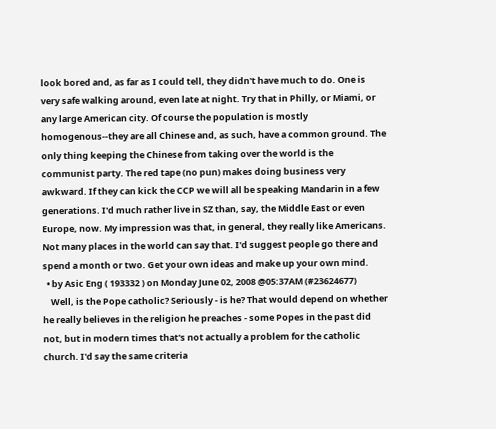look bored and, as far as I could tell, they didn't have much to do. One is very safe walking around, even late at night. Try that in Philly, or Miami, or any large American city. Of course the population is mostly homogenous--they are all Chinese and, as such, have a common ground. The only thing keeping the Chinese from taking over the world is the communist party. The red tape (no pun) makes doing business very awkward. If they can kick the CCP we will all be speaking Mandarin in a few generations. I'd much rather live in SZ than, say, the Middle East or even Europe, now. My impression was that, in general, they really like Americans. Not many places in the world can say that. I'd suggest people go there and spend a month or two. Get your own ideas and make up your own mind.
  • by Asic Eng ( 193332 ) on Monday June 02, 2008 @05:37AM (#23624677)
    Well, is the Pope catholic? Seriously - is he? That would depend on whether he really believes in the religion he preaches - some Popes in the past did not, but in modern times that's not actually a problem for the catholic church. I'd say the same criteria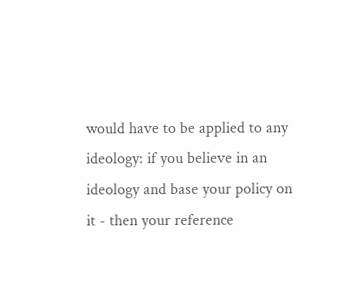would have to be applied to any ideology: if you believe in an ideology and base your policy on it - then your reference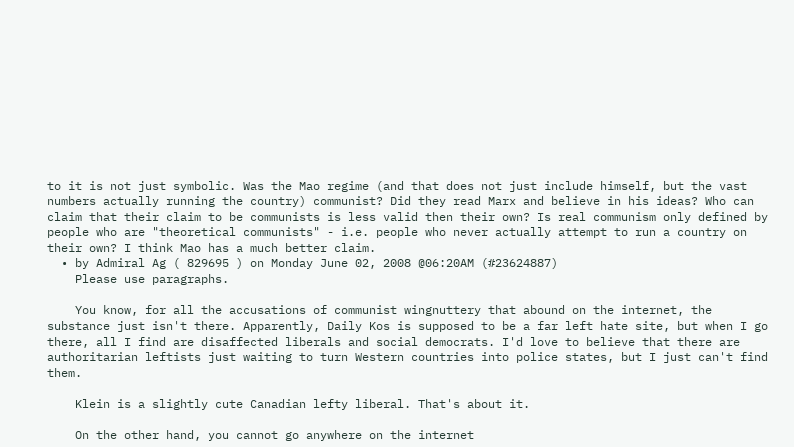to it is not just symbolic. Was the Mao regime (and that does not just include himself, but the vast numbers actually running the country) communist? Did they read Marx and believe in his ideas? Who can claim that their claim to be communists is less valid then their own? Is real communism only defined by people who are "theoretical communists" - i.e. people who never actually attempt to run a country on their own? I think Mao has a much better claim.
  • by Admiral Ag ( 829695 ) on Monday June 02, 2008 @06:20AM (#23624887)
    Please use paragraphs.

    You know, for all the accusations of communist wingnuttery that abound on the internet, the substance just isn't there. Apparently, Daily Kos is supposed to be a far left hate site, but when I go there, all I find are disaffected liberals and social democrats. I'd love to believe that there are authoritarian leftists just waiting to turn Western countries into police states, but I just can't find them.

    Klein is a slightly cute Canadian lefty liberal. That's about it.

    On the other hand, you cannot go anywhere on the internet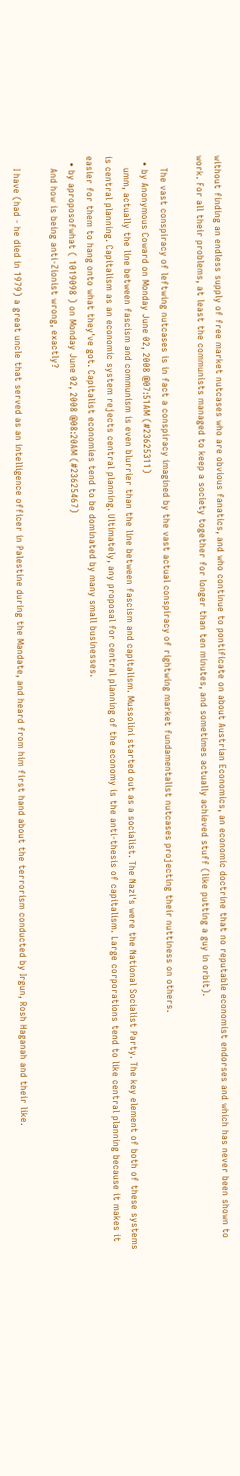without finding an endless supply of free market nutcases who are obvious fanatics, and who continue to pontificate on about Austrian Economics, an economic doctrine that no reputable economist endorses and which has never been shown to work. For all their problems, at least the communists managed to keep a society together for longer than ten minutes, and sometimes actually achieved stuff (like putting a guy in orbit).

    The vast conspiracy of leftwing nutcases is in fact a conspiracy imagined by the vast actual conspiracy of rightwing market fundamentalist nutcases projecting their nuttiness on others.
  • by Anonymous Coward on Monday June 02, 2008 @07:51AM (#23625311)
    umm, actually the line between fascism and communism is even blurrier than the line between fascism and capitalism. Mussolini started out as a socialist. The Nazi's were the National Socialist Party. The key element of both of these systems is central planning. Capitalism as an economic system rejects central planning. Ultimately, any proposal for central planning of the economy is the anti-thesis of capitalism. Large corporations tend to like central planning because it makes it easier for them to hang onto what they've got. Capitalist economies tend to be dominated by many small businesses.
  • by aproposofwhat ( 1019098 ) on Monday June 02, 2008 @08:20AM (#23625467)
    And how is being anti-Zionist wrong, exactly?

    I have (had - he died in 1979) a great uncle that served as an intelligence officer in Palestine during the Mandate, and heard from him first hand about the terrorism conducted by Irgun, Rosh Haganah and their like.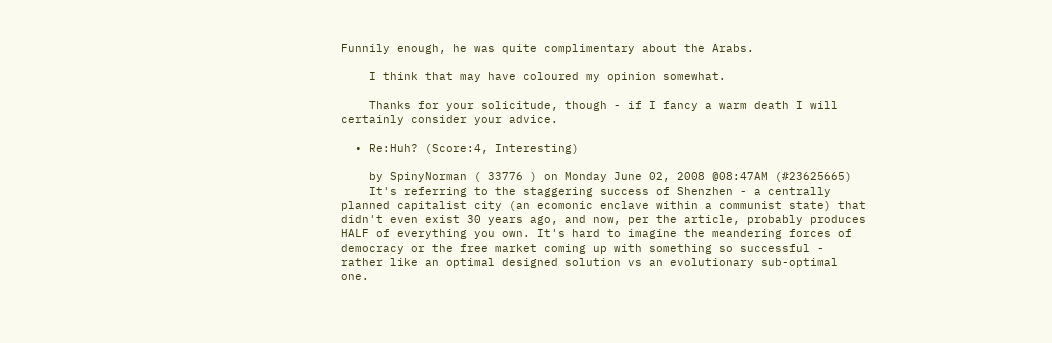Funnily enough, he was quite complimentary about the Arabs.

    I think that may have coloured my opinion somewhat.

    Thanks for your solicitude, though - if I fancy a warm death I will certainly consider your advice.

  • Re:Huh? (Score:4, Interesting)

    by SpinyNorman ( 33776 ) on Monday June 02, 2008 @08:47AM (#23625665)
    It's referring to the staggering success of Shenzhen - a centrally planned capitalist city (an ecomonic enclave within a communist state) that didn't even exist 30 years ago, and now, per the article, probably produces HALF of everything you own. It's hard to imagine the meandering forces of democracy or the free market coming up with something so successful - rather like an optimal designed solution vs an evolutionary sub-optimal one.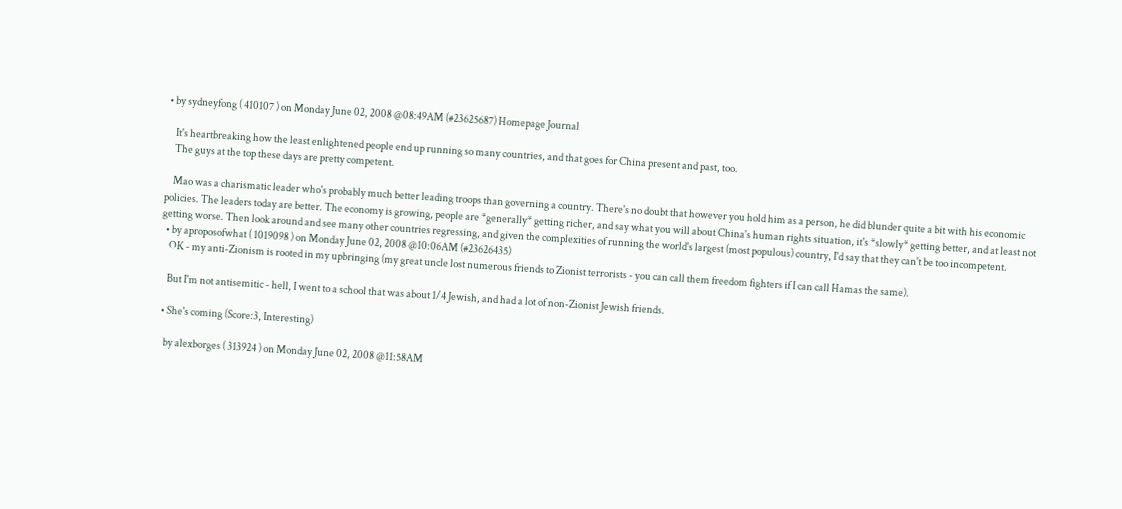• by sydneyfong ( 410107 ) on Monday June 02, 2008 @08:49AM (#23625687) Homepage Journal

    It's heartbreaking how the least enlightened people end up running so many countries, and that goes for China present and past, too.
    The guys at the top these days are pretty competent.

    Mao was a charismatic leader who's probably much better leading troops than governing a country. There's no doubt that however you hold him as a person, he did blunder quite a bit with his economic policies. The leaders today are better. The economy is growing, people are *generally* getting richer, and say what you will about China's human rights situation, it's *slowly* getting better, and at least not getting worse. Then look around and see many other countries regressing, and given the complexities of running the world's largest (most populous) country, I'd say that they can't be too incompetent.
  • by aproposofwhat ( 1019098 ) on Monday June 02, 2008 @10:06AM (#23626435)
    OK - my anti-Zionism is rooted in my upbringing (my great uncle lost numerous friends to Zionist terrorists - you can call them freedom fighters if I can call Hamas the same).

    But I'm not antisemitic - hell, I went to a school that was about 1/4 Jewish, and had a lot of non-Zionist Jewish friends.

  • She's coming (Score:3, Interesting)

    by alexborges ( 313924 ) on Monday June 02, 2008 @11:58AM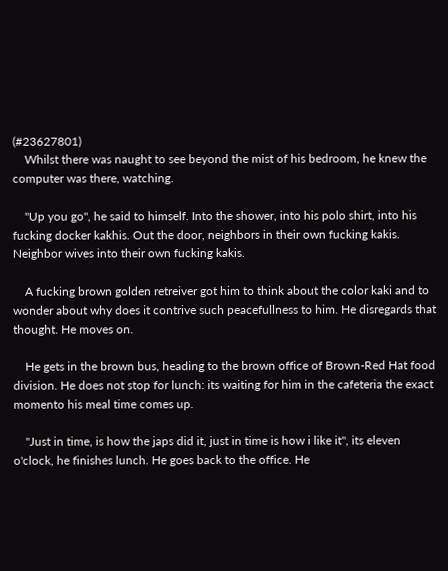(#23627801)
    Whilst there was naught to see beyond the mist of his bedroom, he knew the computer was there, watching.

    "Up you go", he said to himself. Into the shower, into his polo shirt, into his fucking docker kakhis. Out the door, neighbors in their own fucking kakis. Neighbor wives into their own fucking kakis.

    A fucking brown golden retreiver got him to think about the color kaki and to wonder about why does it contrive such peacefullness to him. He disregards that thought. He moves on.

    He gets in the brown bus, heading to the brown office of Brown-Red Hat food division. He does not stop for lunch: its waiting for him in the cafeteria the exact momento his meal time comes up.

    "Just in time, is how the japs did it, just in time is how i like it", its eleven o'clock, he finishes lunch. He goes back to the office. He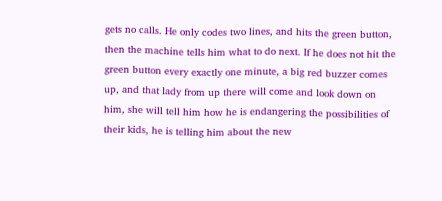gets no calls. He only codes two lines, and hits the green button, then the machine tells him what to do next. If he does not hit the green button every exactly one minute, a big red buzzer comes up, and that lady from up there will come and look down on him, she will tell him how he is endangering the possibilities of their kids, he is telling him about the new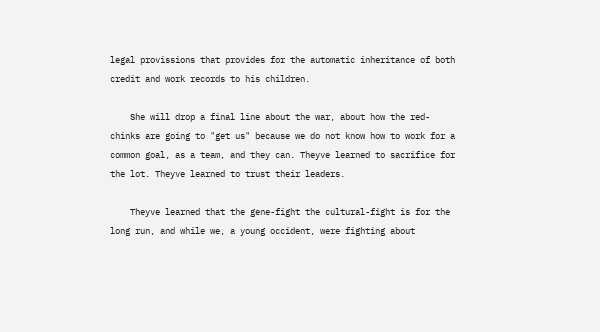legal provissions that provides for the automatic inheritance of both credit and work records to his children.

    She will drop a final line about the war, about how the red-chinks are going to "get us" because we do not know how to work for a common goal, as a team, and they can. Theyve learned to sacrifice for the lot. Theyve learned to trust their leaders.

    Theyve learned that the gene-fight the cultural-fight is for the long run, and while we, a young occident, were fighting about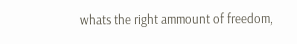whats the right ammount of freedom,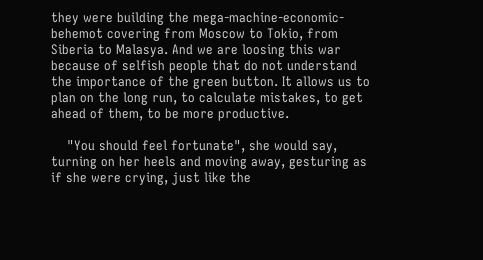they were building the mega-machine-economic-behemot covering from Moscow to Tokio, from Siberia to Malasya. And we are loosing this war because of selfish people that do not understand the importance of the green button. It allows us to plan on the long run, to calculate mistakes, to get ahead of them, to be more productive.

    "You should feel fortunate", she would say, turning on her heels and moving away, gesturing as if she were crying, just like the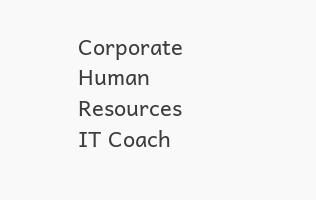Corporate Human Resources IT Coach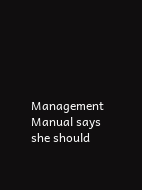Management Manual says she should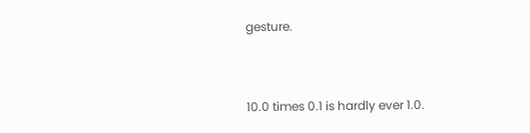gesture.


10.0 times 0.1 is hardly ever 1.0.